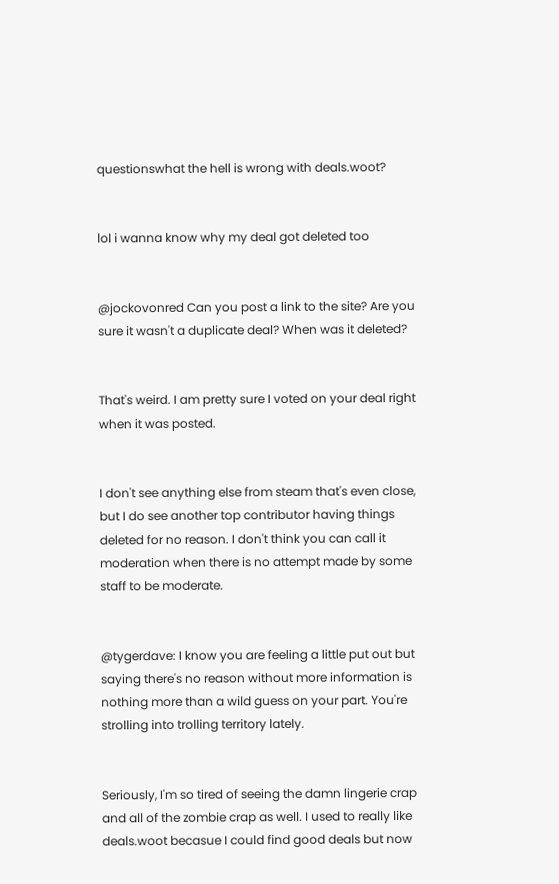questionswhat the hell is wrong with deals.woot?


lol i wanna know why my deal got deleted too


@jockovonred Can you post a link to the site? Are you sure it wasn't a duplicate deal? When was it deleted?


That's weird. I am pretty sure I voted on your deal right when it was posted.


I don't see anything else from steam that's even close, but I do see another top contributor having things deleted for no reason. I don't think you can call it moderation when there is no attempt made by some staff to be moderate.


@tygerdave: I know you are feeling a little put out but saying there's no reason without more information is nothing more than a wild guess on your part. You're strolling into trolling territory lately.


Seriously, I'm so tired of seeing the damn lingerie crap and all of the zombie crap as well. I used to really like deals.woot becasue I could find good deals but now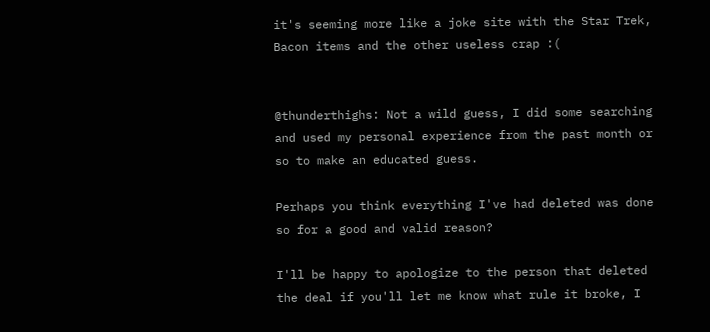it's seeming more like a joke site with the Star Trek, Bacon items and the other useless crap :(


@thunderthighs: Not a wild guess, I did some searching and used my personal experience from the past month or so to make an educated guess.

Perhaps you think everything I've had deleted was done so for a good and valid reason?

I'll be happy to apologize to the person that deleted the deal if you'll let me know what rule it broke, I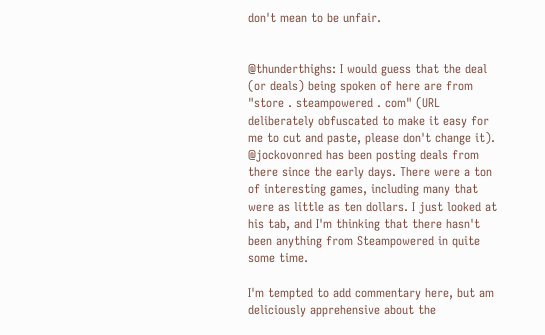don't mean to be unfair.


@thunderthighs: I would guess that the deal (or deals) being spoken of here are from "store . steampowered . com" (URL deliberately obfuscated to make it easy for me to cut and paste, please don't change it). @jockovonred has been posting deals from there since the early days. There were a ton of interesting games, including many that were as little as ten dollars. I just looked at his tab, and I'm thinking that there hasn't been anything from Steampowered in quite some time.

I'm tempted to add commentary here, but am deliciously apprehensive about the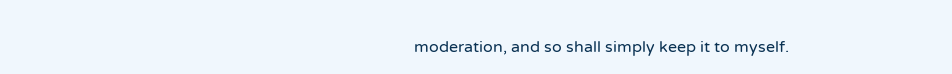moderation, and so shall simply keep it to myself.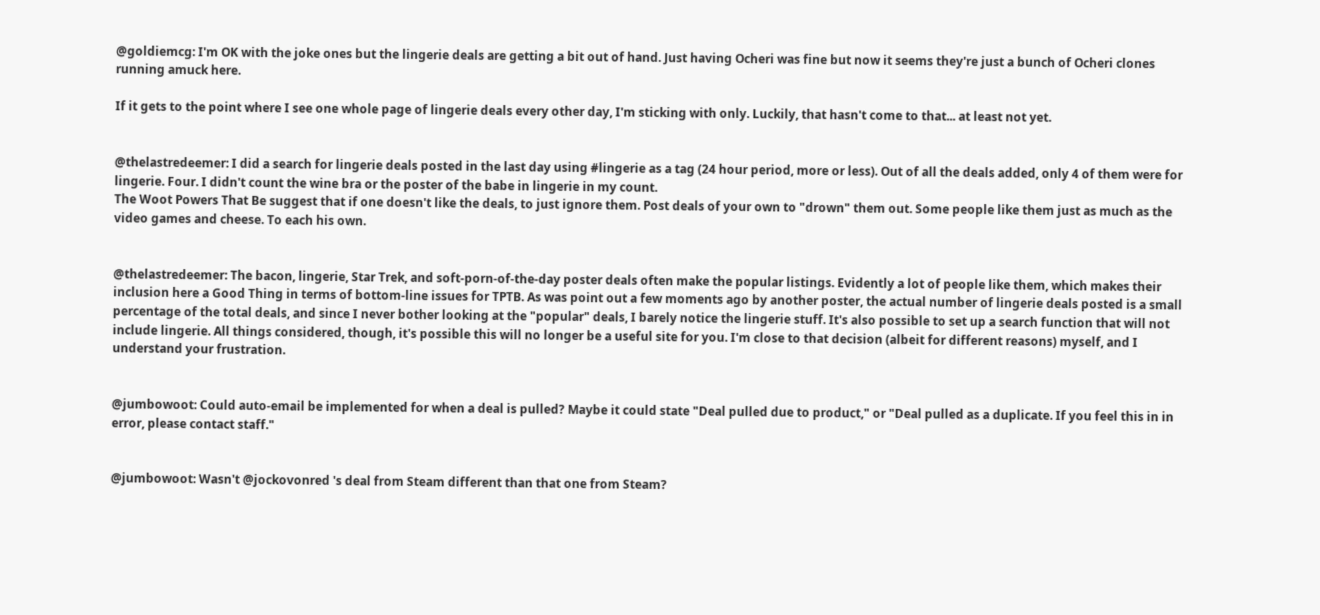@goldiemcg: I'm OK with the joke ones but the lingerie deals are getting a bit out of hand. Just having Ocheri was fine but now it seems they're just a bunch of Ocheri clones running amuck here.

If it gets to the point where I see one whole page of lingerie deals every other day, I'm sticking with only. Luckily, that hasn't come to that... at least not yet.


@thelastredeemer: I did a search for lingerie deals posted in the last day using #lingerie as a tag (24 hour period, more or less). Out of all the deals added, only 4 of them were for lingerie. Four. I didn't count the wine bra or the poster of the babe in lingerie in my count.
The Woot Powers That Be suggest that if one doesn't like the deals, to just ignore them. Post deals of your own to "drown" them out. Some people like them just as much as the video games and cheese. To each his own.


@thelastredeemer: The bacon, lingerie, Star Trek, and soft-porn-of-the-day poster deals often make the popular listings. Evidently a lot of people like them, which makes their inclusion here a Good Thing in terms of bottom-line issues for TPTB. As was point out a few moments ago by another poster, the actual number of lingerie deals posted is a small percentage of the total deals, and since I never bother looking at the "popular" deals, I barely notice the lingerie stuff. It's also possible to set up a search function that will not include lingerie. All things considered, though, it's possible this will no longer be a useful site for you. I'm close to that decision (albeit for different reasons) myself, and I understand your frustration.


@jumbowoot: Could auto-email be implemented for when a deal is pulled? Maybe it could state "Deal pulled due to product," or "Deal pulled as a duplicate. If you feel this in in error, please contact staff."


@jumbowoot: Wasn't @jockovonred 's deal from Steam different than that one from Steam?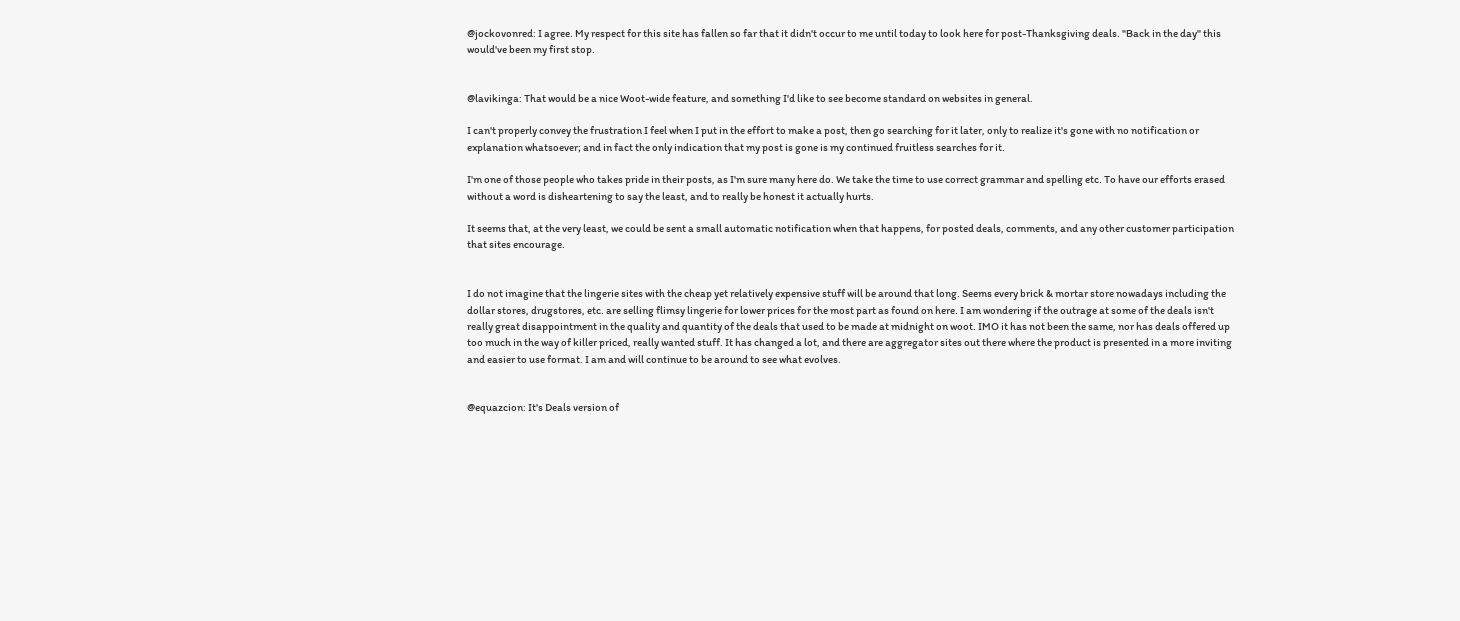@jockovonred: I agree. My respect for this site has fallen so far that it didn't occur to me until today to look here for post-Thanksgiving deals. "Back in the day" this would've been my first stop.


@lavikinga: That would be a nice Woot-wide feature, and something I'd like to see become standard on websites in general.

I can't properly convey the frustration I feel when I put in the effort to make a post, then go searching for it later, only to realize it's gone with no notification or explanation whatsoever; and in fact the only indication that my post is gone is my continued fruitless searches for it.

I'm one of those people who takes pride in their posts, as I'm sure many here do. We take the time to use correct grammar and spelling etc. To have our efforts erased without a word is disheartening to say the least, and to really be honest it actually hurts.

It seems that, at the very least, we could be sent a small automatic notification when that happens, for posted deals, comments, and any other customer participation that sites encourage.


I do not imagine that the lingerie sites with the cheap yet relatively expensive stuff will be around that long. Seems every brick & mortar store nowadays including the dollar stores, drugstores, etc. are selling flimsy lingerie for lower prices for the most part as found on here. I am wondering if the outrage at some of the deals isn't really great disappointment in the quality and quantity of the deals that used to be made at midnight on woot. IMO it has not been the same, nor has deals offered up too much in the way of killer priced, really wanted stuff. It has changed a lot, and there are aggregator sites out there where the product is presented in a more inviting and easier to use format. I am and will continue to be around to see what evolves.


@equazcion: It's Deals version of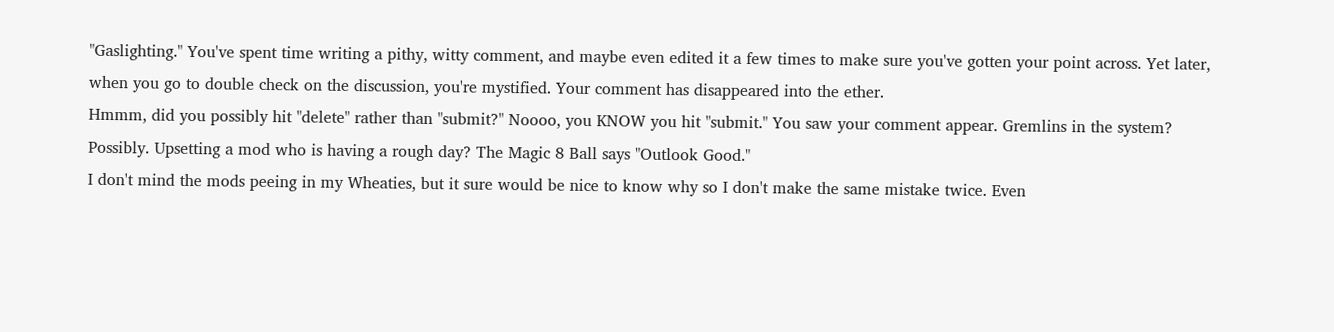"Gaslighting." You've spent time writing a pithy, witty comment, and maybe even edited it a few times to make sure you've gotten your point across. Yet later, when you go to double check on the discussion, you're mystified. Your comment has disappeared into the ether.
Hmmm, did you possibly hit "delete" rather than "submit?" Noooo, you KNOW you hit "submit." You saw your comment appear. Gremlins in the system? Possibly. Upsetting a mod who is having a rough day? The Magic 8 Ball says "Outlook Good."
I don't mind the mods peeing in my Wheaties, but it sure would be nice to know why so I don't make the same mistake twice. Even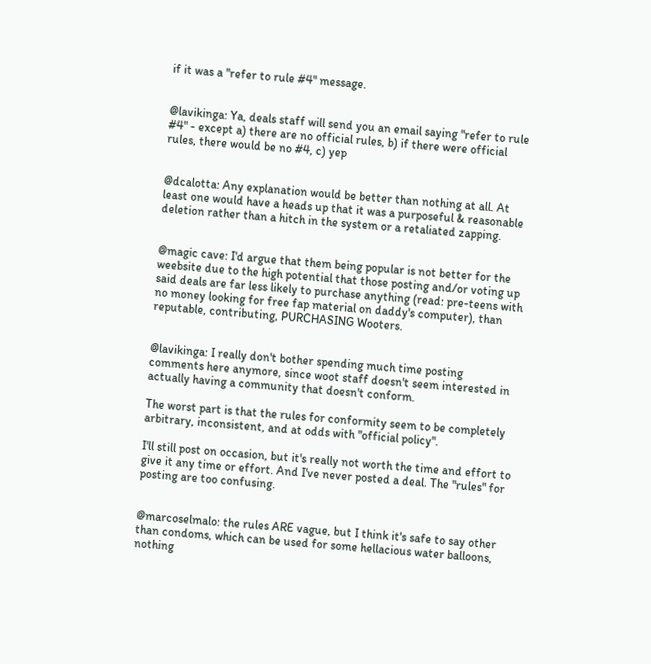if it was a "refer to rule #4" message.


@lavikinga: Ya, deals staff will send you an email saying "refer to rule #4" - except a) there are no official rules, b) if there were official rules, there would be no #4, c) yep


@dcalotta: Any explanation would be better than nothing at all. At least one would have a heads up that it was a purposeful & reasonable deletion rather than a hitch in the system or a retaliated zapping.


@magic cave: I'd argue that them being popular is not better for the weebsite due to the high potential that those posting and/or voting up said deals are far less likely to purchase anything (read: pre-teens with no money looking for free fap material on daddy's computer), than reputable, contributing, PURCHASING Wooters.


@lavikinga: I really don't bother spending much time posting comments here anymore, since woot staff doesn't seem interested in actually having a community that doesn't conform.

The worst part is that the rules for conformity seem to be completely arbitrary, inconsistent, and at odds with "official policy".

I'll still post on occasion, but it's really not worth the time and effort to give it any time or effort. And I've never posted a deal. The "rules" for posting are too confusing.


@marcoselmalo: the rules ARE vague, but I think it's safe to say other than condoms, which can be used for some hellacious water balloons, nothing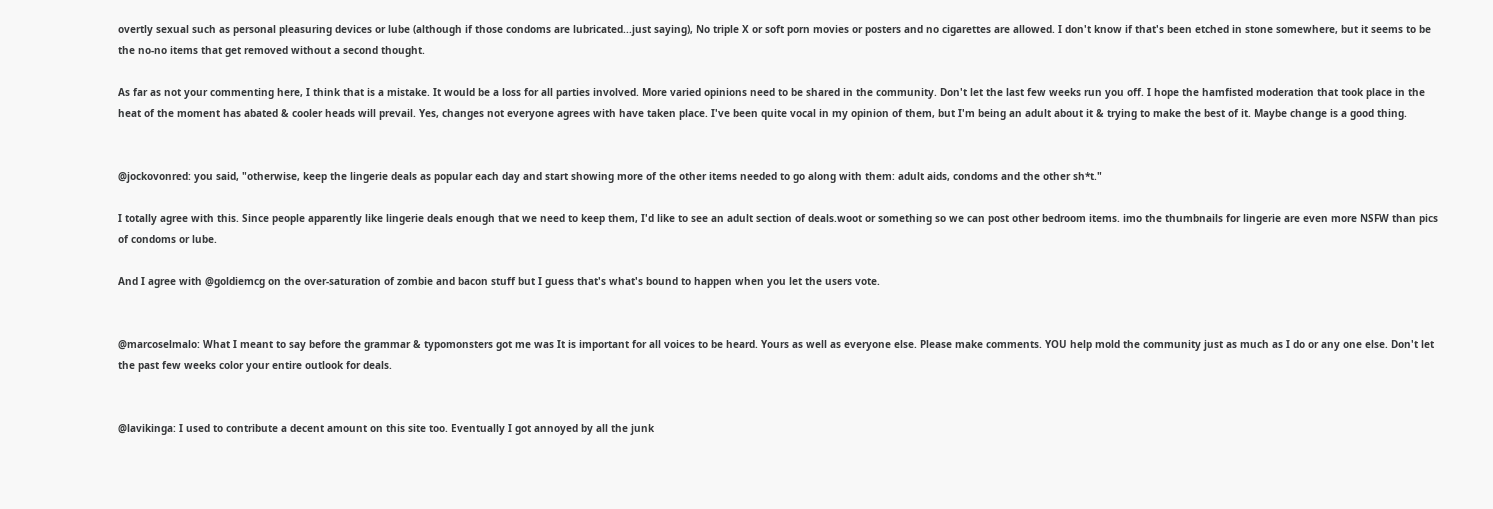overtly sexual such as personal pleasuring devices or lube (although if those condoms are lubricated...just saying), No triple X or soft porn movies or posters and no cigarettes are allowed. I don't know if that's been etched in stone somewhere, but it seems to be the no-no items that get removed without a second thought.

As far as not your commenting here, I think that is a mistake. It would be a loss for all parties involved. More varied opinions need to be shared in the community. Don't let the last few weeks run you off. I hope the hamfisted moderation that took place in the heat of the moment has abated & cooler heads will prevail. Yes, changes not everyone agrees with have taken place. I've been quite vocal in my opinion of them, but I'm being an adult about it & trying to make the best of it. Maybe change is a good thing.


@jockovonred: you said, "otherwise, keep the lingerie deals as popular each day and start showing more of the other items needed to go along with them: adult aids, condoms and the other sh*t."

I totally agree with this. Since people apparently like lingerie deals enough that we need to keep them, I'd like to see an adult section of deals.woot or something so we can post other bedroom items. imo the thumbnails for lingerie are even more NSFW than pics of condoms or lube.

And I agree with @goldiemcg on the over-saturation of zombie and bacon stuff but I guess that's what's bound to happen when you let the users vote.


@marcoselmalo: What I meant to say before the grammar & typomonsters got me was It is important for all voices to be heard. Yours as well as everyone else. Please make comments. YOU help mold the community just as much as I do or any one else. Don't let the past few weeks color your entire outlook for deals.


@lavikinga: I used to contribute a decent amount on this site too. Eventually I got annoyed by all the junk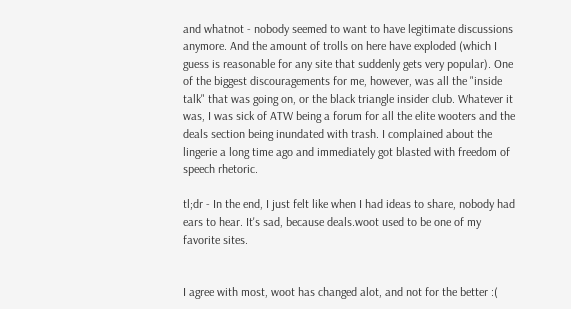and whatnot - nobody seemed to want to have legitimate discussions anymore. And the amount of trolls on here have exploded (which I guess is reasonable for any site that suddenly gets very popular). One of the biggest discouragements for me, however, was all the "inside talk" that was going on, or the black triangle insider club. Whatever it was, I was sick of ATW being a forum for all the elite wooters and the deals section being inundated with trash. I complained about the lingerie a long time ago and immediately got blasted with freedom of speech rhetoric.

tl;dr - In the end, I just felt like when I had ideas to share, nobody had ears to hear. It's sad, because deals.woot used to be one of my favorite sites.


I agree with most, woot has changed alot, and not for the better :(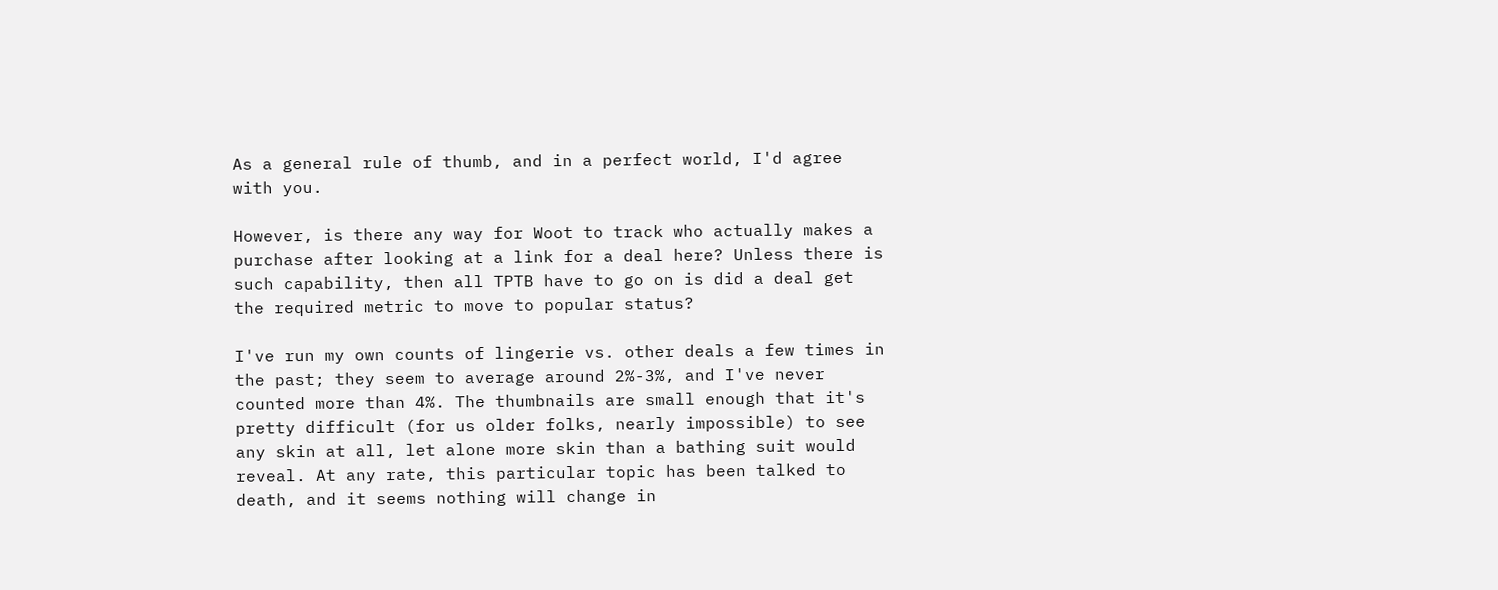As a general rule of thumb, and in a perfect world, I'd agree with you.

However, is there any way for Woot to track who actually makes a purchase after looking at a link for a deal here? Unless there is such capability, then all TPTB have to go on is did a deal get the required metric to move to popular status?

I've run my own counts of lingerie vs. other deals a few times in the past; they seem to average around 2%-3%, and I've never counted more than 4%. The thumbnails are small enough that it's pretty difficult (for us older folks, nearly impossible) to see any skin at all, let alone more skin than a bathing suit would reveal. At any rate, this particular topic has been talked to death, and it seems nothing will change in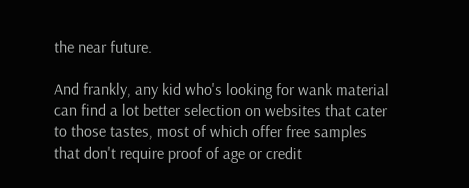the near future.

And frankly, any kid who's looking for wank material can find a lot better selection on websites that cater to those tastes, most of which offer free samples that don't require proof of age or credit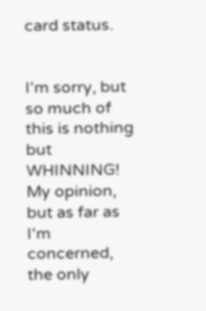card status.


I'm sorry, but so much of this is nothing but WHINNING! My opinion, but as far as I'm concerned, the only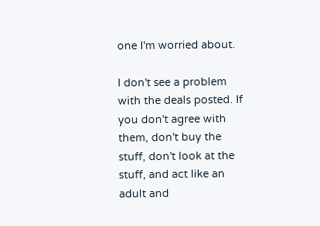one I'm worried about.

I don't see a problem with the deals posted. If you don't agree with them, don't buy the stuff, don't look at the stuff, and act like an adult and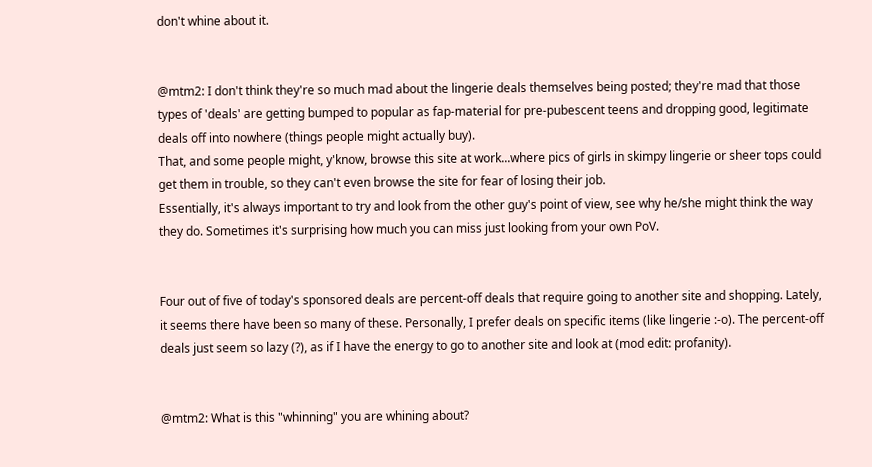don't whine about it.


@mtm2: I don't think they're so much mad about the lingerie deals themselves being posted; they're mad that those types of 'deals' are getting bumped to popular as fap-material for pre-pubescent teens and dropping good, legitimate deals off into nowhere (things people might actually buy).
That, and some people might, y'know, browse this site at work...where pics of girls in skimpy lingerie or sheer tops could get them in trouble, so they can't even browse the site for fear of losing their job.
Essentially, it's always important to try and look from the other guy's point of view, see why he/she might think the way they do. Sometimes it's surprising how much you can miss just looking from your own PoV.


Four out of five of today's sponsored deals are percent-off deals that require going to another site and shopping. Lately, it seems there have been so many of these. Personally, I prefer deals on specific items (like lingerie :-o). The percent-off deals just seem so lazy (?), as if I have the energy to go to another site and look at (mod edit: profanity).


@mtm2: What is this "whinning" you are whining about?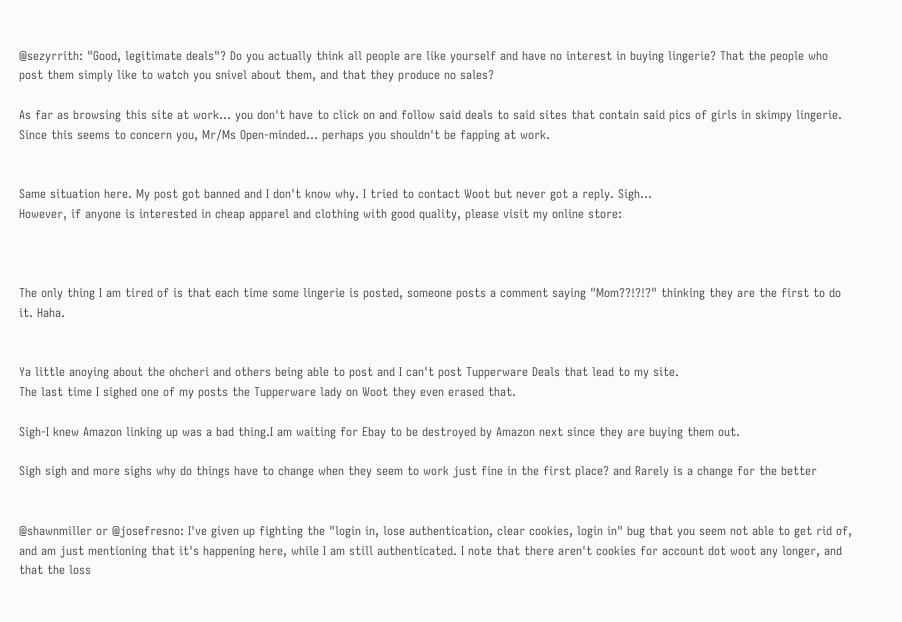@sezyrrith: "Good, legitimate deals"? Do you actually think all people are like yourself and have no interest in buying lingerie? That the people who post them simply like to watch you snivel about them, and that they produce no sales?

As far as browsing this site at work... you don't have to click on and follow said deals to said sites that contain said pics of girls in skimpy lingerie. Since this seems to concern you, Mr/Ms Open-minded... perhaps you shouldn't be fapping at work.


Same situation here. My post got banned and I don't know why. I tried to contact Woot but never got a reply. Sigh...
However, if anyone is interested in cheap apparel and clothing with good quality, please visit my online store:



The only thing I am tired of is that each time some lingerie is posted, someone posts a comment saying "Mom??!?!?" thinking they are the first to do it. Haha.


Ya little anoying about the ohcheri and others being able to post and I can't post Tupperware Deals that lead to my site.
The last time I sighed one of my posts the Tupperware lady on Woot they even erased that.

Sigh-I knew Amazon linking up was a bad thing.I am waiting for Ebay to be destroyed by Amazon next since they are buying them out.

Sigh sigh and more sighs why do things have to change when they seem to work just fine in the first place? and Rarely is a change for the better


@shawnmiller or @josefresno: I've given up fighting the "login in, lose authentication, clear cookies, login in" bug that you seem not able to get rid of, and am just mentioning that it's happening here, while I am still authenticated. I note that there aren't cookies for account dot woot any longer, and that the loss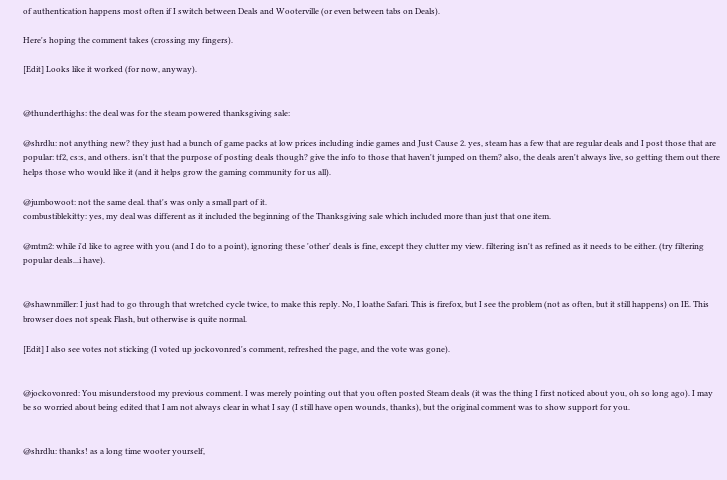of authentication happens most often if I switch between Deals and Wooterville (or even between tabs on Deals).

Here's hoping the comment takes (crossing my fingers).

[Edit] Looks like it worked (for now, anyway).


@thunderthighs: the deal was for the steam powered thanksgiving sale:

@shrdlu: not anything new? they just had a bunch of game packs at low prices including indie games and Just Cause 2. yes, steam has a few that are regular deals and I post those that are popular: tf2, cs:s, and others. isn't that the purpose of posting deals though? give the info to those that haven't jumped on them? also, the deals aren't always live, so getting them out there helps those who would like it (and it helps grow the gaming community for us all).

@jumbowoot: not the same deal. that's was only a small part of it.
combustiblekitty: yes, my deal was different as it included the beginning of the Thanksgiving sale which included more than just that one item.

@mtm2: while i'd like to agree with you (and I do to a point), ignoring these 'other' deals is fine, except they clutter my view. filtering isn't as refined as it needs to be either. (try filtering popular deals...i have).


@shawnmiller: I just had to go through that wretched cycle twice, to make this reply. No, I loathe Safari. This is firefox, but I see the problem (not as often, but it still happens) on IE. This browser does not speak Flash, but otherwise is quite normal.

[Edit] I also see votes not sticking (I voted up jockovonred's comment, refreshed the page, and the vote was gone).


@jockovonred: You misunderstood my previous comment. I was merely pointing out that you often posted Steam deals (it was the thing I first noticed about you, oh so long ago). I may be so worried about being edited that I am not always clear in what I say (I still have open wounds, thanks), but the original comment was to show support for you.


@shrdlu: thanks! as a long time wooter yourself,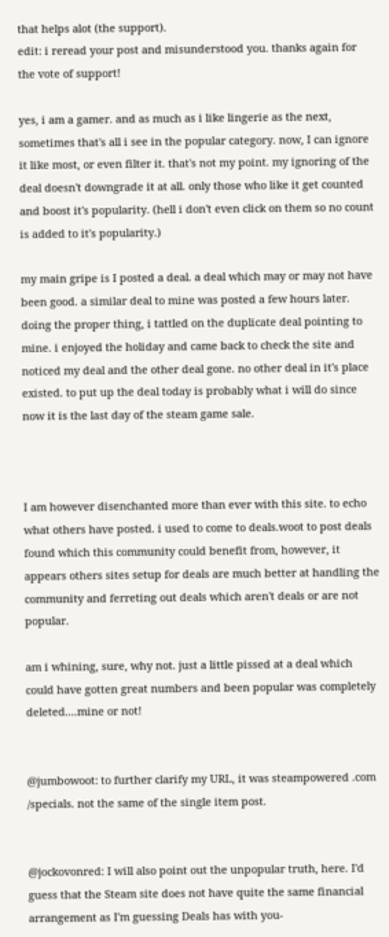that helps alot (the support).
edit: i reread your post and misunderstood you. thanks again for the vote of support!

yes, i am a gamer. and as much as i like lingerie as the next, sometimes that's all i see in the popular category. now, I can ignore it like most, or even filter it. that's not my point. my ignoring of the deal doesn't downgrade it at all. only those who like it get counted and boost it's popularity. (hell i don't even click on them so no count is added to it's popularity.)

my main gripe is I posted a deal. a deal which may or may not have been good. a similar deal to mine was posted a few hours later. doing the proper thing, i tattled on the duplicate deal pointing to mine. i enjoyed the holiday and came back to check the site and noticed my deal and the other deal gone. no other deal in it's place existed. to put up the deal today is probably what i will do since now it is the last day of the steam game sale.



I am however disenchanted more than ever with this site. to echo what others have posted. i used to come to deals.woot to post deals found which this community could benefit from, however, it appears others sites setup for deals are much better at handling the community and ferreting out deals which aren't deals or are not popular.

am i whining, sure, why not. just a little pissed at a deal which could have gotten great numbers and been popular was completely deleted....mine or not!


@jumbowoot: to further clarify my URL, it was steampowered .com /specials. not the same of the single item post.


@jockovonred: I will also point out the unpopular truth, here. I'd guess that the Steam site does not have quite the same financial arrangement as I'm guessing Deals has with you-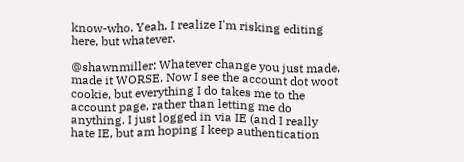know-who. Yeah, I realize I'm risking editing here, but whatever.

@shawnmiller: Whatever change you just made, made it WORSE. Now I see the account dot woot cookie, but everything I do takes me to the account page, rather than letting me do anything. I just logged in via IE (and I really hate IE, but am hoping I keep authentication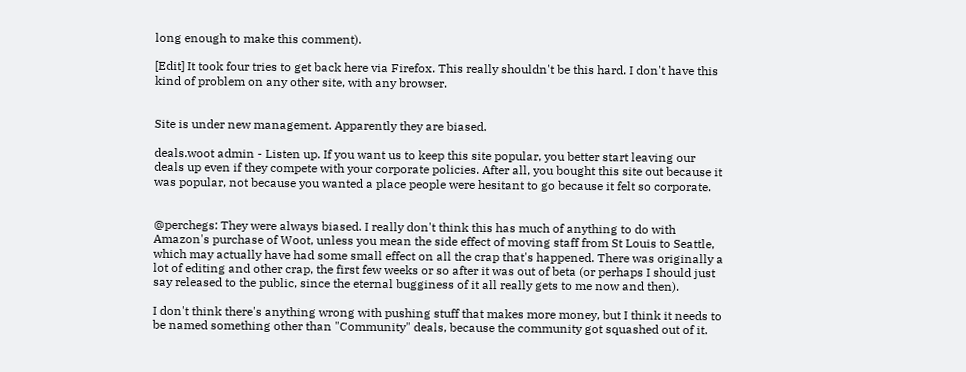long enough to make this comment).

[Edit] It took four tries to get back here via Firefox. This really shouldn't be this hard. I don't have this kind of problem on any other site, with any browser.


Site is under new management. Apparently they are biased.

deals.woot admin - Listen up. If you want us to keep this site popular, you better start leaving our deals up even if they compete with your corporate policies. After all, you bought this site out because it was popular, not because you wanted a place people were hesitant to go because it felt so corporate.


@perchegs: They were always biased. I really don't think this has much of anything to do with Amazon's purchase of Woot, unless you mean the side effect of moving staff from St Louis to Seattle, which may actually have had some small effect on all the crap that's happened. There was originally a lot of editing and other crap, the first few weeks or so after it was out of beta (or perhaps I should just say released to the public, since the eternal bugginess of it all really gets to me now and then).

I don't think there's anything wrong with pushing stuff that makes more money, but I think it needs to be named something other than "Community" deals, because the community got squashed out of it.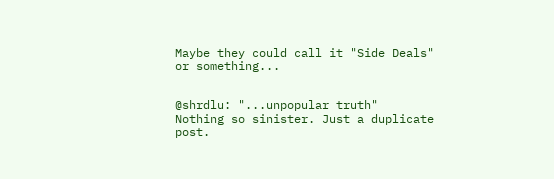Maybe they could call it "Side Deals" or something...


@shrdlu: "...unpopular truth"
Nothing so sinister. Just a duplicate post.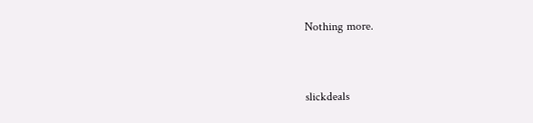Nothing more.


slickdeals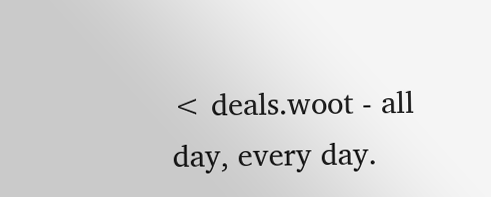< deals.woot - all day, every day.